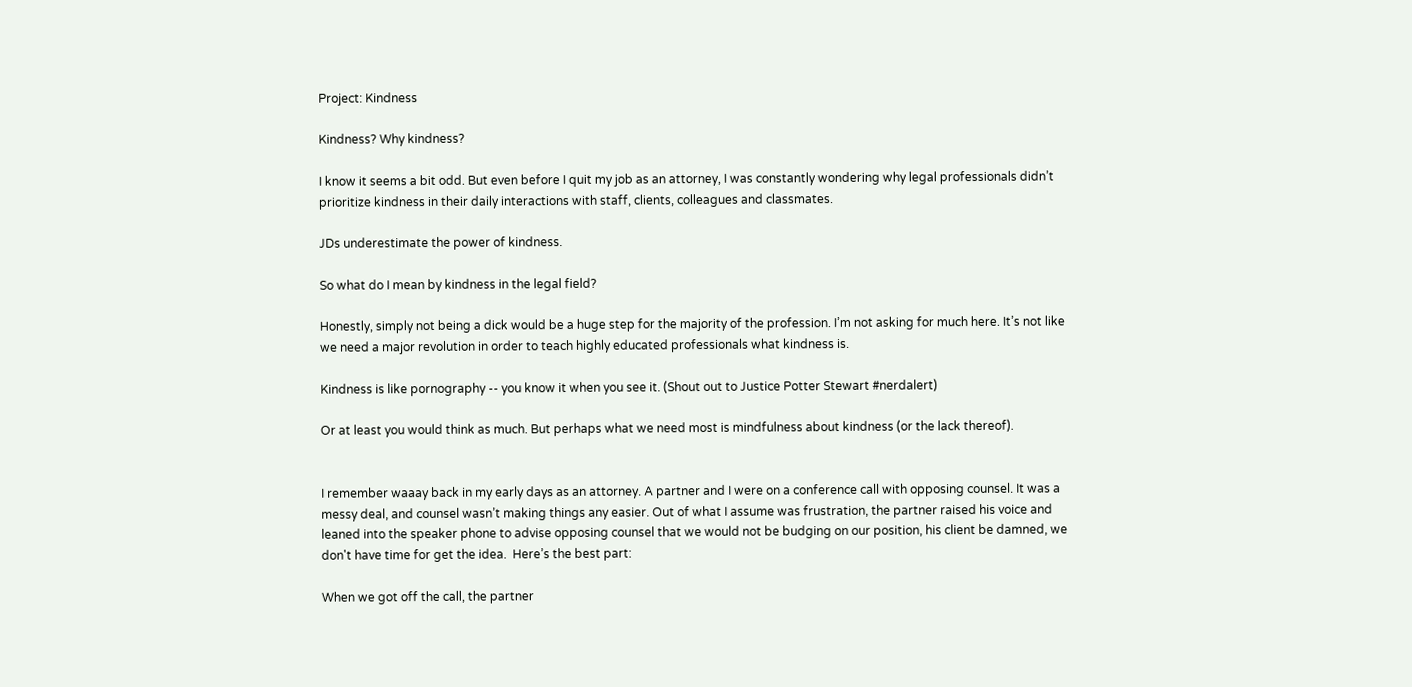Project: Kindness

Kindness? Why kindness?

I know it seems a bit odd. But even before I quit my job as an attorney, I was constantly wondering why legal professionals didn’t prioritize kindness in their daily interactions with staff, clients, colleagues and classmates.

JDs underestimate the power of kindness.

So what do I mean by kindness in the legal field?

Honestly, simply not being a dick would be a huge step for the majority of the profession. I’m not asking for much here. It’s not like we need a major revolution in order to teach highly educated professionals what kindness is.

Kindness is like pornography -- you know it when you see it. (Shout out to Justice Potter Stewart #nerdalert)

Or at least you would think as much. But perhaps what we need most is mindfulness about kindness (or the lack thereof).


I remember waaay back in my early days as an attorney. A partner and I were on a conference call with opposing counsel. It was a messy deal, and counsel wasn’t making things any easier. Out of what I assume was frustration, the partner raised his voice and leaned into the speaker phone to advise opposing counsel that we would not be budging on our position, his client be damned, we don't have time for get the idea.  Here’s the best part:

When we got off the call, the partner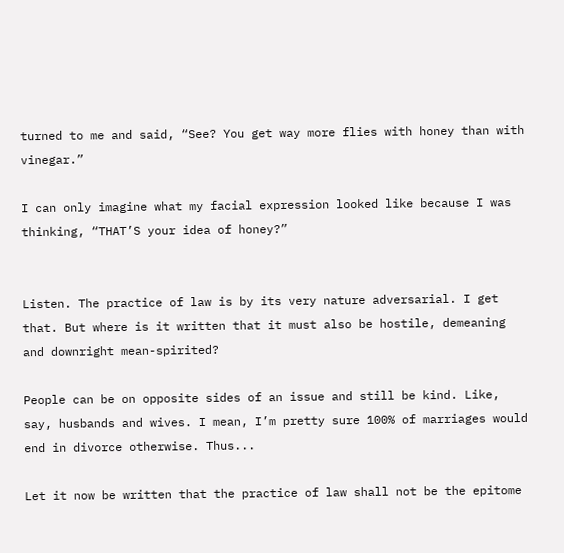turned to me and said, “See? You get way more flies with honey than with vinegar.”

I can only imagine what my facial expression looked like because I was thinking, “THAT’S your idea of honey?”


Listen. The practice of law is by its very nature adversarial. I get that. But where is it written that it must also be hostile, demeaning and downright mean-spirited?

People can be on opposite sides of an issue and still be kind. Like, say, husbands and wives. I mean, I’m pretty sure 100% of marriages would end in divorce otherwise. Thus...

Let it now be written that the practice of law shall not be the epitome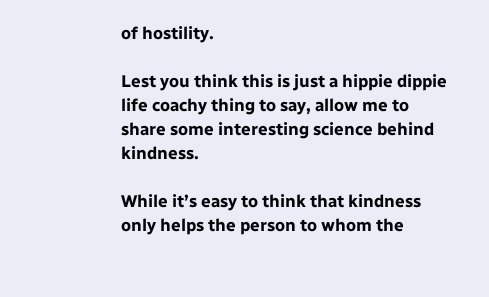of hostility.

Lest you think this is just a hippie dippie life coachy thing to say, allow me to share some interesting science behind kindness.

While it’s easy to think that kindness only helps the person to whom the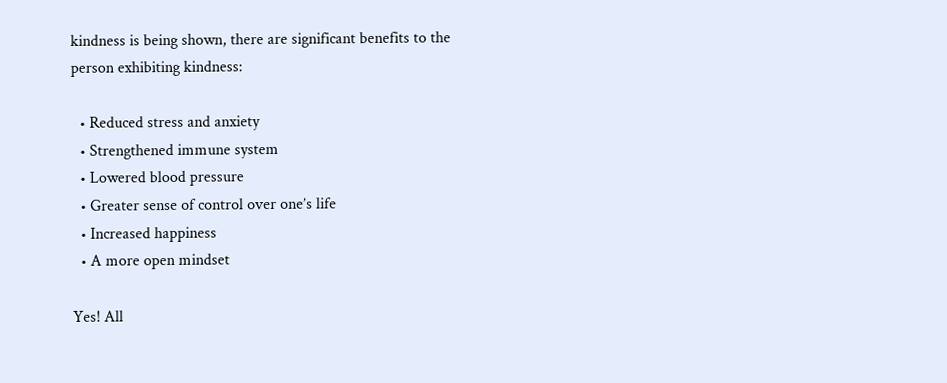kindness is being shown, there are significant benefits to the person exhibiting kindness:

  • Reduced stress and anxiety
  • Strengthened immune system
  • Lowered blood pressure
  • Greater sense of control over one’s life
  • Increased happiness
  • A more open mindset

Yes! All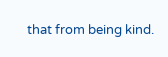that from being kind.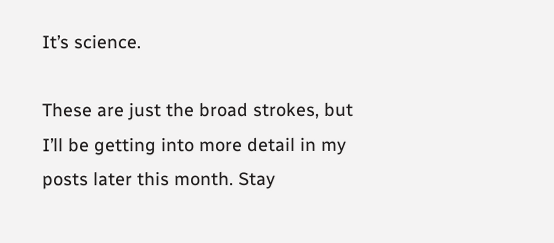It’s science.

These are just the broad strokes, but I’ll be getting into more detail in my posts later this month. Stay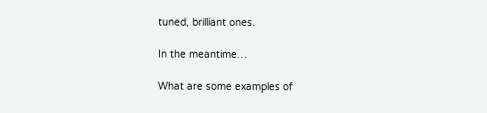tuned, brilliant ones.

In the meantime…

What are some examples of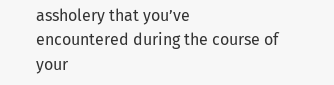assholery that you’ve encountered during the course of your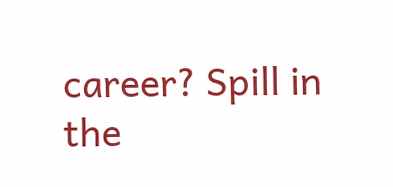career? Spill in the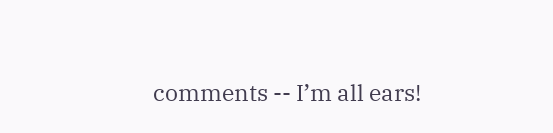comments -- I’m all ears!